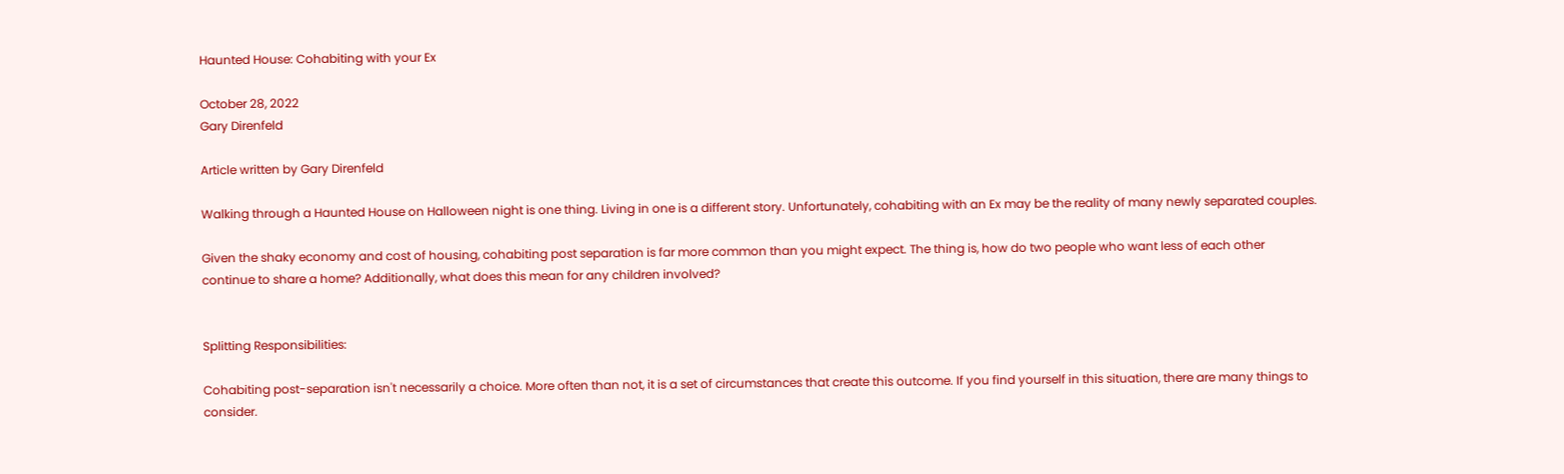Haunted House: Cohabiting with your Ex

October 28, 2022
Gary Direnfeld

Article written by Gary Direnfeld

Walking through a Haunted House on Halloween night is one thing. Living in one is a different story. Unfortunately, cohabiting with an Ex may be the reality of many newly separated couples.

Given the shaky economy and cost of housing, cohabiting post separation is far more common than you might expect. The thing is, how do two people who want less of each other continue to share a home? Additionally, what does this mean for any children involved?


Splitting Responsibilities:

Cohabiting post-separation isn't necessarily a choice. More often than not, it is a set of circumstances that create this outcome. If you find yourself in this situation, there are many things to consider.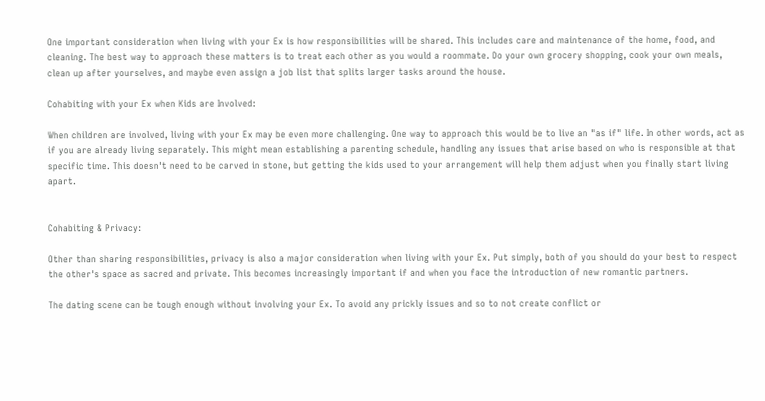One important consideration when living with your Ex is how responsibilities will be shared. This includes care and maintenance of the home, food, and cleaning. The best way to approach these matters is to treat each other as you would a roommate. Do your own grocery shopping, cook your own meals, clean up after yourselves, and maybe even assign a job list that splits larger tasks around the house.

Cohabiting with your Ex when Kids are Involved:

When children are involved, living with your Ex may be even more challenging. One way to approach this would be to live an "as if" life. In other words, act as if you are already living separately. This might mean establishing a parenting schedule, handling any issues that arise based on who is responsible at that specific time. This doesn't need to be carved in stone, but getting the kids used to your arrangement will help them adjust when you finally start living apart.


Cohabiting & Privacy:

Other than sharing responsibilities, privacy is also a major consideration when living with your Ex. Put simply, both of you should do your best to respect the other's space as sacred and private. This becomes increasingly important if and when you face the introduction of new romantic partners.

The dating scene can be tough enough without involving your Ex. To avoid any prickly issues and so to not create conflict or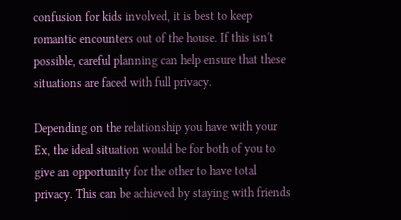confusion for kids involved, it is best to keep romantic encounters out of the house. If this isn't possible, careful planning can help ensure that these situations are faced with full privacy.

Depending on the relationship you have with your Ex, the ideal situation would be for both of you to give an opportunity for the other to have total privacy. This can be achieved by staying with friends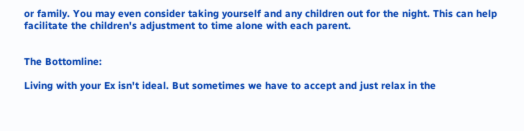or family. You may even consider taking yourself and any children out for the night. This can help facilitate the children's adjustment to time alone with each parent.


The Bottomline:

Living with your Ex isn't ideal. But sometimes we have to accept and just relax in the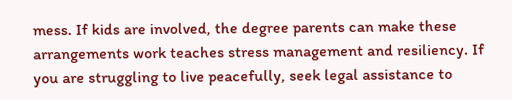mess. If kids are involved, the degree parents can make these arrangements work teaches stress management and resiliency. If you are struggling to live peacefully, seek legal assistance to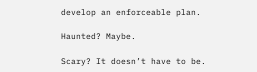develop an enforceable plan.

Haunted? Maybe.

Scary? It doesn’t have to be.